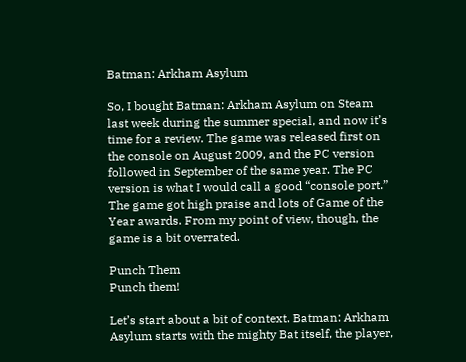Batman: Arkham Asylum

So, I bought Batman: Arkham Asylum on Steam last week during the summer special, and now it’s time for a review. The game was released first on the console on August 2009, and the PC version followed in September of the same year. The PC version is what I would call a good “console port.” The game got high praise and lots of Game of the Year awards. From my point of view, though, the game is a bit overrated.

Punch Them
Punch them!

Let’s start about a bit of context. Batman: Arkham Asylum starts with the mighty Bat itself, the player,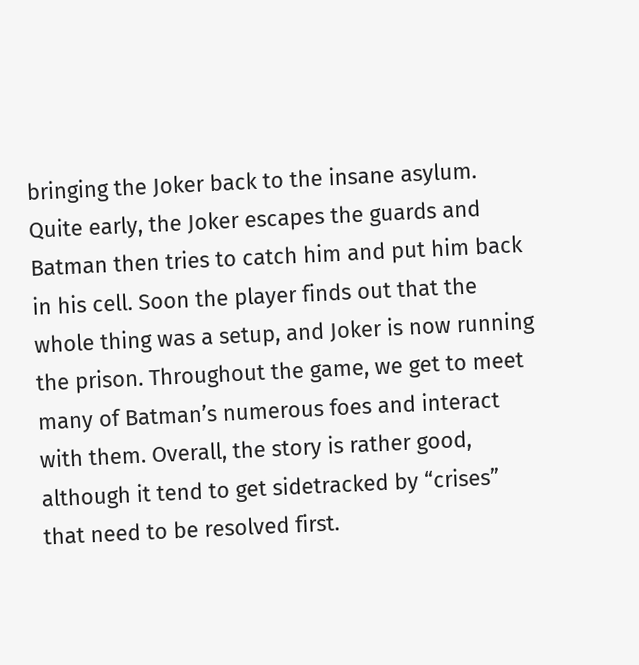bringing the Joker back to the insane asylum. Quite early, the Joker escapes the guards and Batman then tries to catch him and put him back in his cell. Soon the player finds out that the whole thing was a setup, and Joker is now running the prison. Throughout the game, we get to meet many of Batman’s numerous foes and interact with them. Overall, the story is rather good, although it tend to get sidetracked by “crises” that need to be resolved first.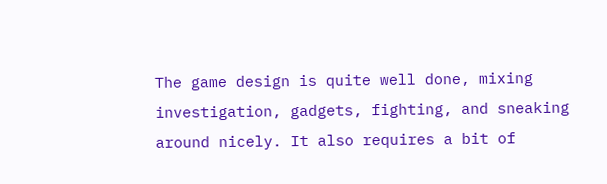The game design is quite well done, mixing investigation, gadgets, fighting, and sneaking around nicely. It also requires a bit of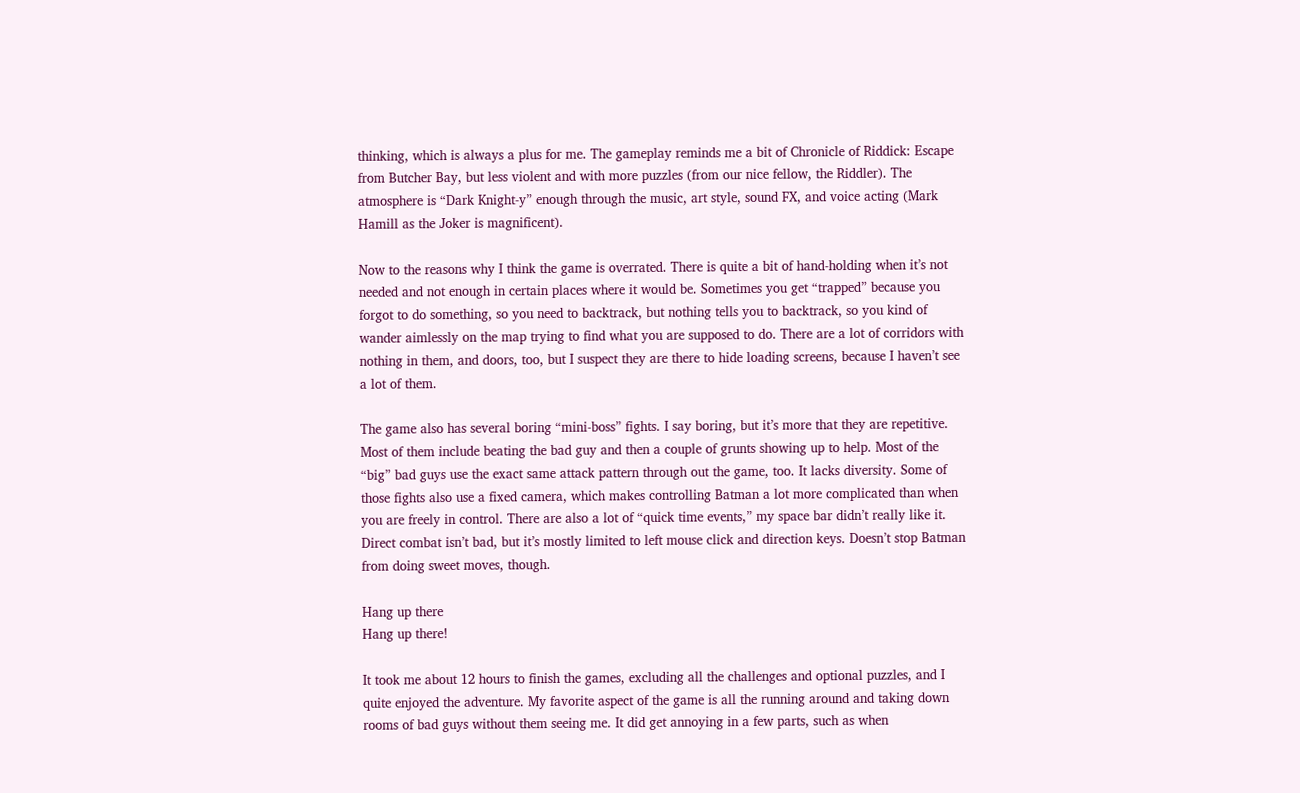thinking, which is always a plus for me. The gameplay reminds me a bit of Chronicle of Riddick: Escape from Butcher Bay, but less violent and with more puzzles (from our nice fellow, the Riddler). The atmosphere is “Dark Knight-y” enough through the music, art style, sound FX, and voice acting (Mark Hamill as the Joker is magnificent).

Now to the reasons why I think the game is overrated. There is quite a bit of hand-holding when it’s not needed and not enough in certain places where it would be. Sometimes you get “trapped” because you forgot to do something, so you need to backtrack, but nothing tells you to backtrack, so you kind of wander aimlessly on the map trying to find what you are supposed to do. There are a lot of corridors with nothing in them, and doors, too, but I suspect they are there to hide loading screens, because I haven’t see a lot of them.

The game also has several boring “mini-boss” fights. I say boring, but it’s more that they are repetitive. Most of them include beating the bad guy and then a couple of grunts showing up to help. Most of the “big” bad guys use the exact same attack pattern through out the game, too. It lacks diversity. Some of those fights also use a fixed camera, which makes controlling Batman a lot more complicated than when you are freely in control. There are also a lot of “quick time events,” my space bar didn’t really like it. Direct combat isn’t bad, but it’s mostly limited to left mouse click and direction keys. Doesn’t stop Batman from doing sweet moves, though.

Hang up there
Hang up there!

It took me about 12 hours to finish the games, excluding all the challenges and optional puzzles, and I quite enjoyed the adventure. My favorite aspect of the game is all the running around and taking down rooms of bad guys without them seeing me. It did get annoying in a few parts, such as when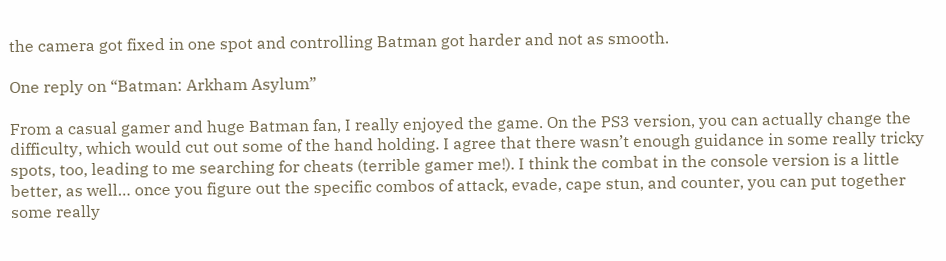the camera got fixed in one spot and controlling Batman got harder and not as smooth.

One reply on “Batman: Arkham Asylum”

From a casual gamer and huge Batman fan, I really enjoyed the game. On the PS3 version, you can actually change the difficulty, which would cut out some of the hand holding. I agree that there wasn’t enough guidance in some really tricky spots, too, leading to me searching for cheats (terrible gamer me!). I think the combat in the console version is a little better, as well… once you figure out the specific combos of attack, evade, cape stun, and counter, you can put together some really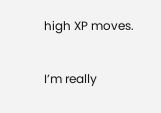high XP moves.

I’m really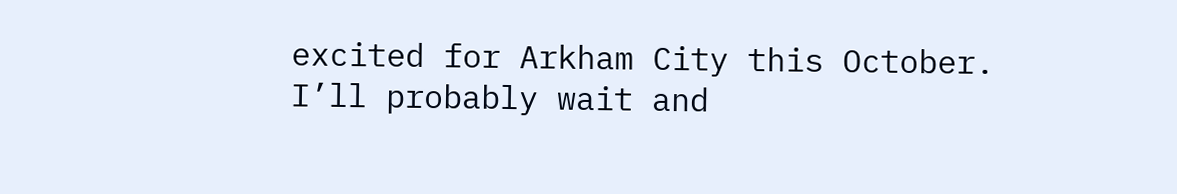excited for Arkham City this October. I’ll probably wait and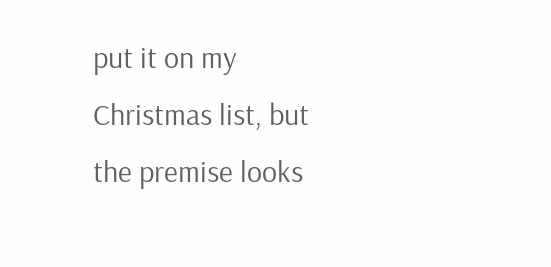put it on my Christmas list, but the premise looks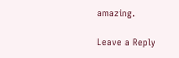amazing.

Leave a Reply